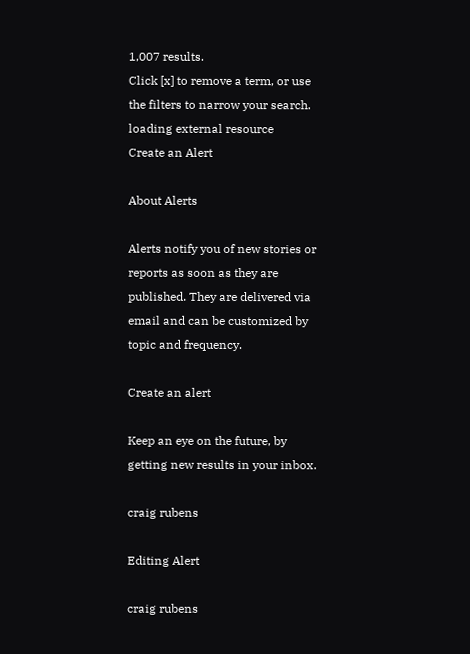1,007 results.
Click [x] to remove a term, or use the filters to narrow your search.
loading external resource
Create an Alert

About Alerts

Alerts notify you of new stories or reports as soon as they are published. They are delivered via email and can be customized by topic and frequency.

Create an alert

Keep an eye on the future, by getting new results in your inbox.

craig rubens

Editing Alert

craig rubens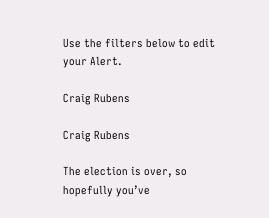Use the filters below to edit your Alert.

Craig Rubens

Craig Rubens

The election is over, so hopefully you’ve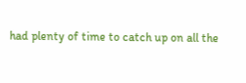had plenty of time to catch up on all the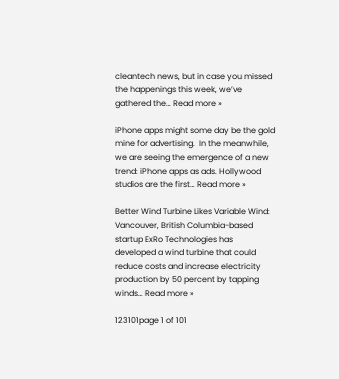cleantech news, but in case you missed the happenings this week, we’ve gathered the… Read more »

iPhone apps might some day be the gold mine for advertising.  In the meanwhile, we are seeing the emergence of a new trend: iPhone apps as ads. Hollywood studios are the first… Read more »

Better Wind Turbine Likes Variable Wind: Vancouver, British Columbia-based startup ExRo Technologies has developed a wind turbine that could reduce costs and increase electricity production by 50 percent by tapping winds… Read more »

123101page 1 of 101